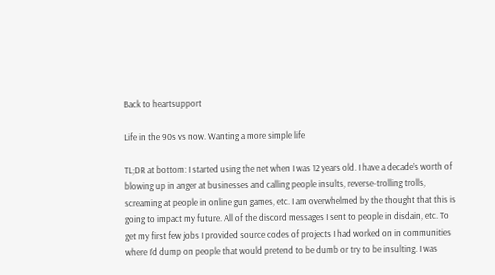Back to heartsupport

Life in the 90s vs now. Wanting a more simple life

TL;DR at bottom: I started using the net when I was 12 years old. I have a decade’s worth of blowing up in anger at businesses and calling people insults, reverse-trolling trolls, screaming at people in online gun games, etc. I am overwhelmed by the thought that this is going to impact my future. All of the discord messages I sent to people in disdain, etc. To get my first few jobs I provided source codes of projects I had worked on in communities where I’d dump on people that would pretend to be dumb or try to be insulting. I was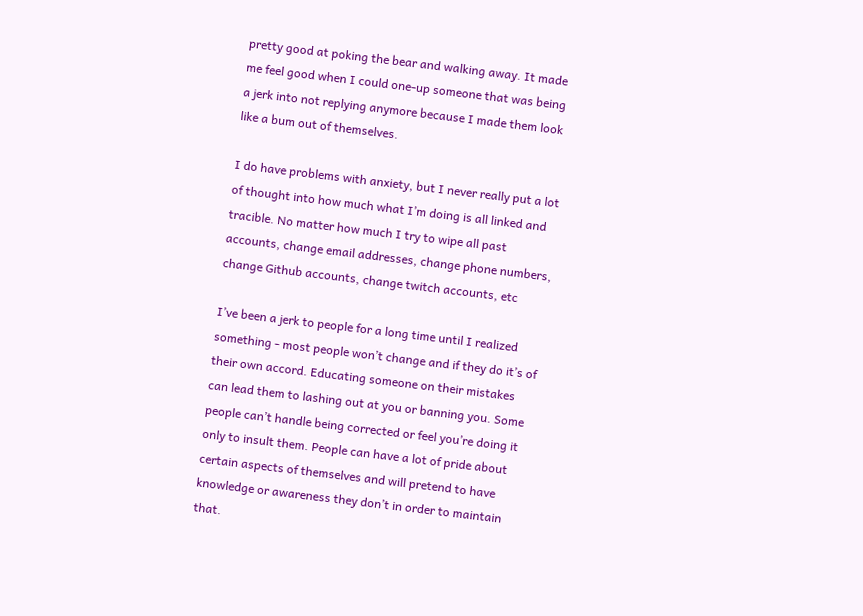pretty good at poking the bear and walking away. It made me feel good when I could one-up someone that was being a jerk into not replying anymore because I made them look like a bum out of themselves.

I do have problems with anxiety, but I never really put a lot of thought into how much what I’m doing is all linked and tracible. No matter how much I try to wipe all past accounts, change email addresses, change phone numbers, change Github accounts, change twitch accounts, etc

I’ve been a jerk to people for a long time until I realized something - most people won’t change and if they do it’s of their own accord. Educating someone on their mistakes can lead them to lashing out at you or banning you. Some people can’t handle being corrected or feel you’re doing it only to insult them. People can have a lot of pride about certain aspects of themselves and will pretend to have knowledge or awareness they don’t in order to maintain that.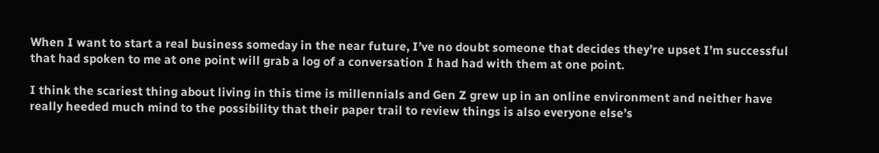When I want to start a real business someday in the near future, I’ve no doubt someone that decides they’re upset I’m successful that had spoken to me at one point will grab a log of a conversation I had had with them at one point.

I think the scariest thing about living in this time is millennials and Gen Z grew up in an online environment and neither have really heeded much mind to the possibility that their paper trail to review things is also everyone else’s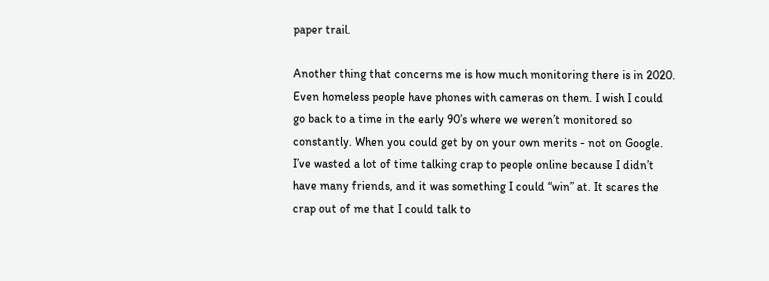paper trail.

Another thing that concerns me is how much monitoring there is in 2020. Even homeless people have phones with cameras on them. I wish I could go back to a time in the early 90’s where we weren’t monitored so constantly. When you could get by on your own merits - not on Google. I’ve wasted a lot of time talking crap to people online because I didn’t have many friends, and it was something I could “win” at. It scares the crap out of me that I could talk to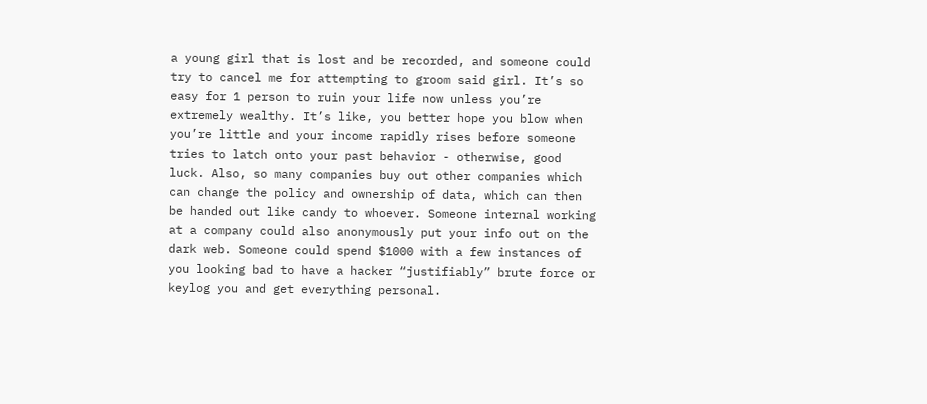a young girl that is lost and be recorded, and someone could try to cancel me for attempting to groom said girl. It’s so easy for 1 person to ruin your life now unless you’re extremely wealthy. It’s like, you better hope you blow when you’re little and your income rapidly rises before someone tries to latch onto your past behavior - otherwise, good luck. Also, so many companies buy out other companies which can change the policy and ownership of data, which can then be handed out like candy to whoever. Someone internal working at a company could also anonymously put your info out on the dark web. Someone could spend $1000 with a few instances of you looking bad to have a hacker “justifiably” brute force or keylog you and get everything personal.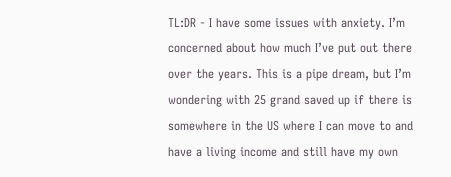TL:DR - I have some issues with anxiety. I’m concerned about how much I’ve put out there over the years. This is a pipe dream, but I’m wondering with 25 grand saved up if there is somewhere in the US where I can move to and have a living income and still have my own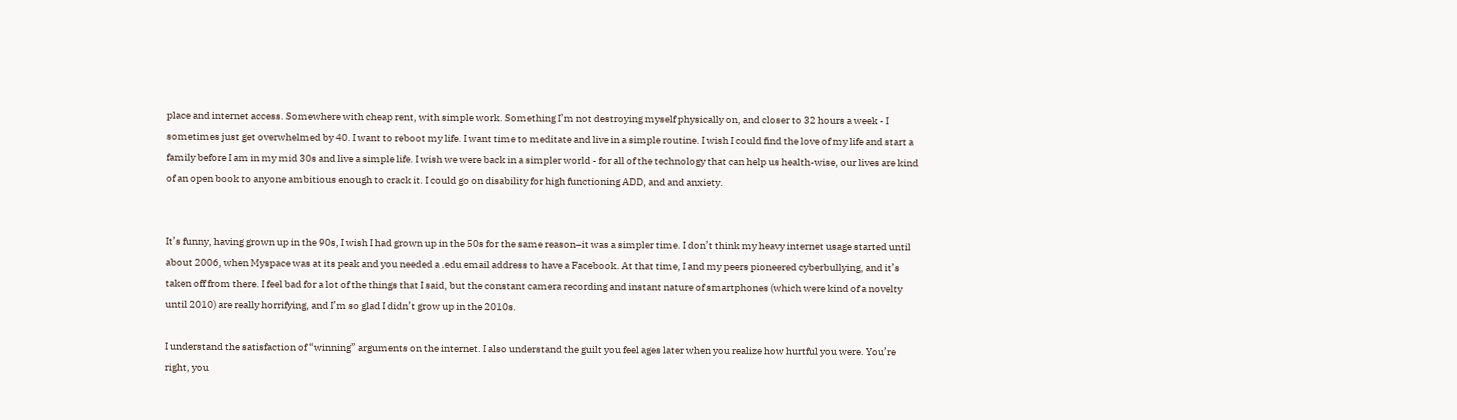place and internet access. Somewhere with cheap rent, with simple work. Something I’m not destroying myself physically on, and closer to 32 hours a week - I sometimes just get overwhelmed by 40. I want to reboot my life. I want time to meditate and live in a simple routine. I wish I could find the love of my life and start a family before I am in my mid 30s and live a simple life. I wish we were back in a simpler world - for all of the technology that can help us health-wise, our lives are kind of an open book to anyone ambitious enough to crack it. I could go on disability for high functioning ADD, and and anxiety.


It’s funny, having grown up in the 90s, I wish I had grown up in the 50s for the same reason–it was a simpler time. I don’t think my heavy internet usage started until about 2006, when Myspace was at its peak and you needed a .edu email address to have a Facebook. At that time, I and my peers pioneered cyberbullying, and it’s taken off from there. I feel bad for a lot of the things that I said, but the constant camera recording and instant nature of smartphones (which were kind of a novelty until 2010) are really horrifying, and I’m so glad I didn’t grow up in the 2010s.

I understand the satisfaction of “winning” arguments on the internet. I also understand the guilt you feel ages later when you realize how hurtful you were. You’re right, you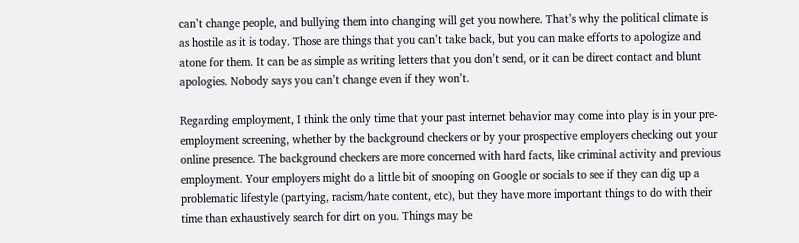can’t change people, and bullying them into changing will get you nowhere. That’s why the political climate is as hostile as it is today. Those are things that you can’t take back, but you can make efforts to apologize and atone for them. It can be as simple as writing letters that you don’t send, or it can be direct contact and blunt apologies. Nobody says you can’t change even if they won’t.

Regarding employment, I think the only time that your past internet behavior may come into play is in your pre-employment screening, whether by the background checkers or by your prospective employers checking out your online presence. The background checkers are more concerned with hard facts, like criminal activity and previous employment. Your employers might do a little bit of snooping on Google or socials to see if they can dig up a problematic lifestyle (partying, racism/hate content, etc), but they have more important things to do with their time than exhaustively search for dirt on you. Things may be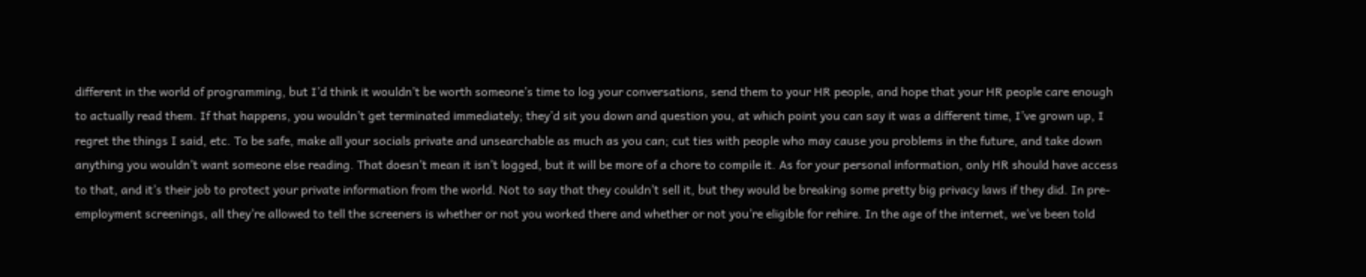different in the world of programming, but I’d think it wouldn’t be worth someone’s time to log your conversations, send them to your HR people, and hope that your HR people care enough to actually read them. If that happens, you wouldn’t get terminated immediately; they’d sit you down and question you, at which point you can say it was a different time, I’ve grown up, I regret the things I said, etc. To be safe, make all your socials private and unsearchable as much as you can; cut ties with people who may cause you problems in the future, and take down anything you wouldn’t want someone else reading. That doesn’t mean it isn’t logged, but it will be more of a chore to compile it. As for your personal information, only HR should have access to that, and it’s their job to protect your private information from the world. Not to say that they couldn’t sell it, but they would be breaking some pretty big privacy laws if they did. In pre-employment screenings, all they’re allowed to tell the screeners is whether or not you worked there and whether or not you’re eligible for rehire. In the age of the internet, we’ve been told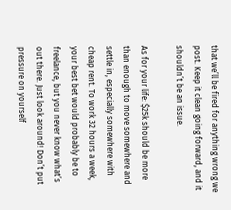that we’ll be fired for anything wrong we post. Keep it clean going forward, and it shouldn’t be an issue.

As for your life: $25k should be more than enough to move somewhere and settle in, especially somewhere with cheap rent. To work 32 hours a week, your best bet would probably be to freelance, but you never know what’s out there. Just look around! Don’t put pressure on yourself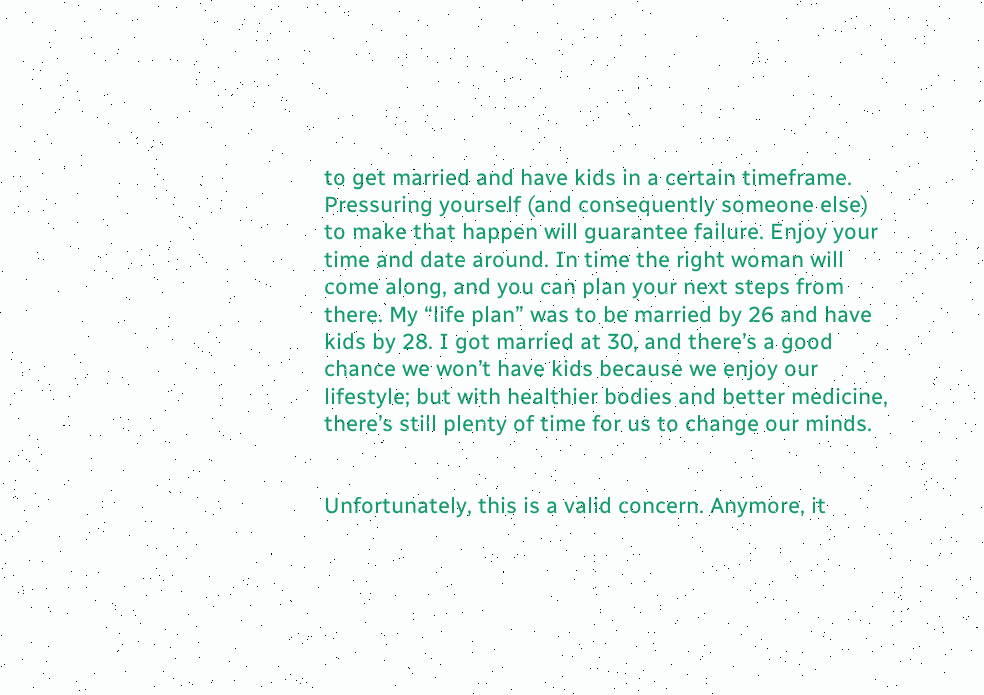to get married and have kids in a certain timeframe. Pressuring yourself (and consequently someone else) to make that happen will guarantee failure. Enjoy your time and date around. In time the right woman will come along, and you can plan your next steps from there. My “life plan” was to be married by 26 and have kids by 28. I got married at 30, and there’s a good chance we won’t have kids because we enjoy our lifestyle; but with healthier bodies and better medicine, there’s still plenty of time for us to change our minds.


Unfortunately, this is a valid concern. Anymore, it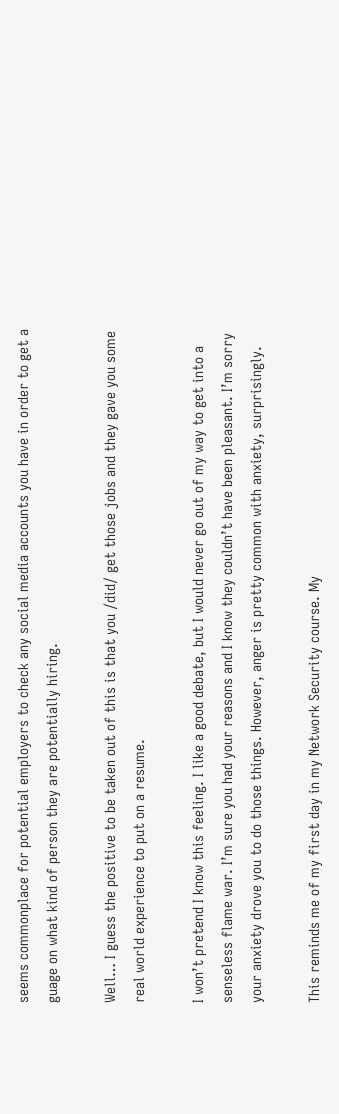seems commonplace for potential employers to check any social media accounts you have in order to get a guage on what kind of person they are potentially hiring.

Well… I guess the positive to be taken out of this is that you /did/ get those jobs and they gave you some real world experience to put on a resume.

I won’t pretend I know this feeling. I like a good debate, but I would never go out of my way to get into a senseless flame war. I’m sure you had your reasons and I know they couldn’t have been pleasant. I’m sorry your anxiety drove you to do those things. However, anger is pretty common with anxiety, surprisingly.

This reminds me of my first day in my Network Security course. My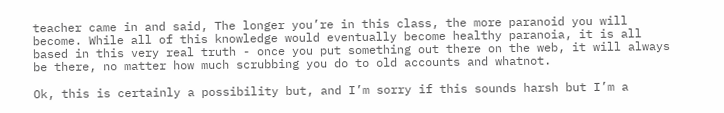teacher came in and said, The longer you’re in this class, the more paranoid you will become. While all of this knowledge would eventually become healthy paranoia, it is all based in this very real truth - once you put something out there on the web, it will always be there, no matter how much scrubbing you do to old accounts and whatnot.

Ok, this is certainly a possibility but, and I’m sorry if this sounds harsh but I’m a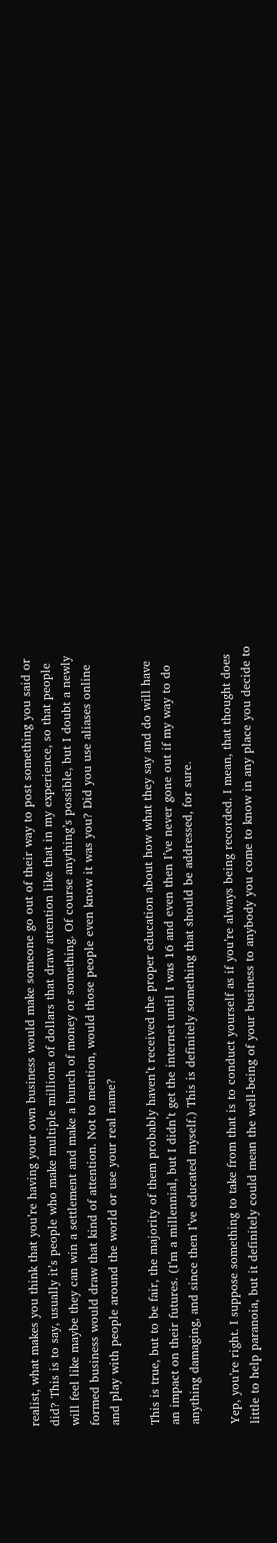realist, what makes you think that you’re having your own business would make someone go out of their way to post something you said or did? This is to say, usually it’s people who make multiple millions of dollars that draw attention like that in my experience, so that people will feel like maybe they can win a settlement and make a bunch of money or something. Of course anything’s possible, but I doubt a newly formed business would draw that kind of attention. Not to mention, would those people even know it was you? Did you use aliases online and play with people around the world or use your real name?

This is true, but to be fair, the majority of them probably haven’t received the proper education about how what they say and do will have an impact on their futures. (I’m a millennial, but I didn’t get the internet until I was 16 and even then I’ve never gone out if my way to do anything damaging, and since then I’ve educated myself.) This is definitely something that should be addressed, for sure.

Yep, you’re right. I suppose something to take from that is to conduct yourself as if you’re always being recorded. I mean, that thought does little to help paranoia, but it definitely could mean the well-being of your business to anybody you come to know in any place you decide to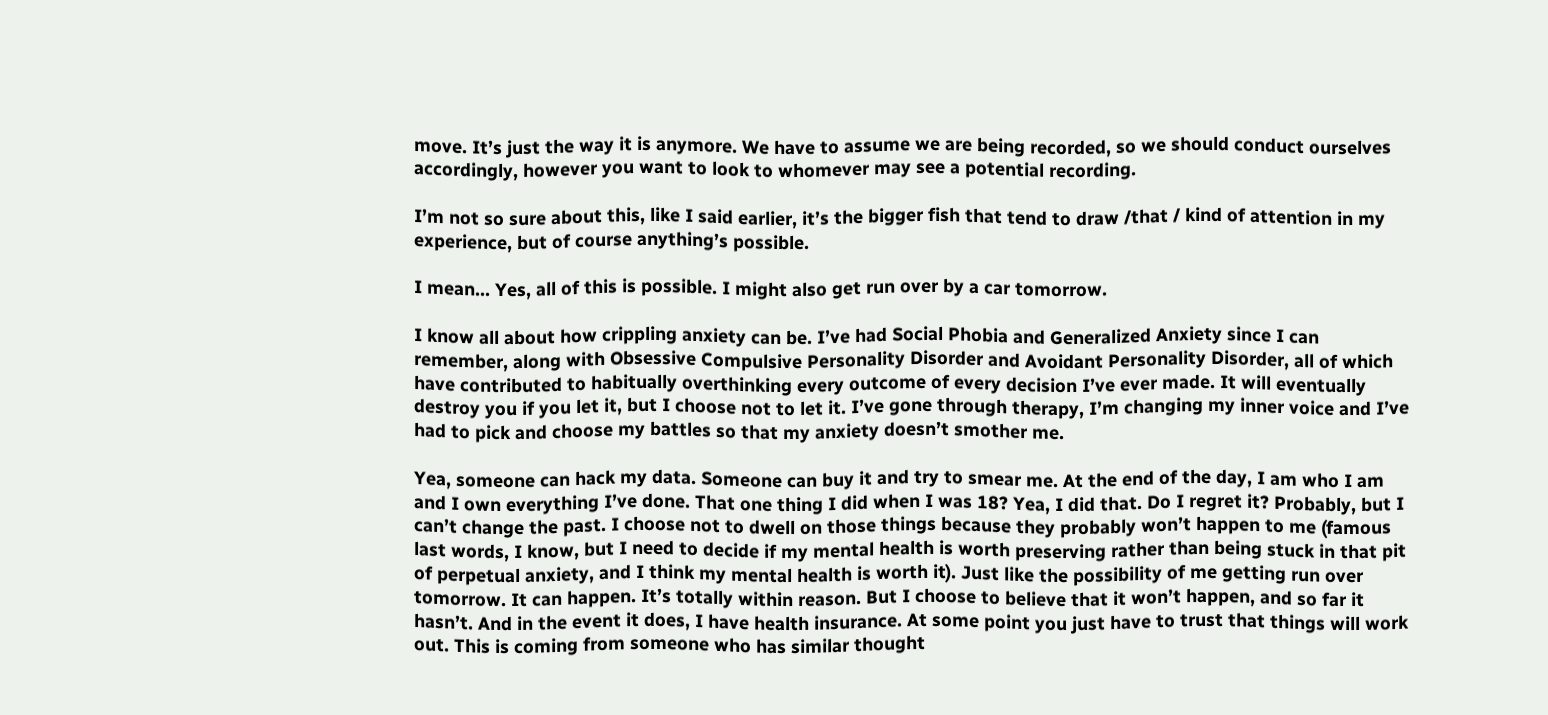move. It’s just the way it is anymore. We have to assume we are being recorded, so we should conduct ourselves accordingly, however you want to look to whomever may see a potential recording.

I’m not so sure about this, like I said earlier, it’s the bigger fish that tend to draw /that / kind of attention in my experience, but of course anything’s possible.

I mean… Yes, all of this is possible. I might also get run over by a car tomorrow.

I know all about how crippling anxiety can be. I’ve had Social Phobia and Generalized Anxiety since I can remember, along with Obsessive Compulsive Personality Disorder and Avoidant Personality Disorder, all of which have contributed to habitually overthinking every outcome of every decision I’ve ever made. It will eventually destroy you if you let it, but I choose not to let it. I’ve gone through therapy, I’m changing my inner voice and I’ve had to pick and choose my battles so that my anxiety doesn’t smother me.

Yea, someone can hack my data. Someone can buy it and try to smear me. At the end of the day, I am who I am and I own everything I’ve done. That one thing I did when I was 18? Yea, I did that. Do I regret it? Probably, but I can’t change the past. I choose not to dwell on those things because they probably won’t happen to me (famous last words, I know, but I need to decide if my mental health is worth preserving rather than being stuck in that pit of perpetual anxiety, and I think my mental health is worth it). Just like the possibility of me getting run over tomorrow. It can happen. It’s totally within reason. But I choose to believe that it won’t happen, and so far it hasn’t. And in the event it does, I have health insurance. At some point you just have to trust that things will work out. This is coming from someone who has similar thought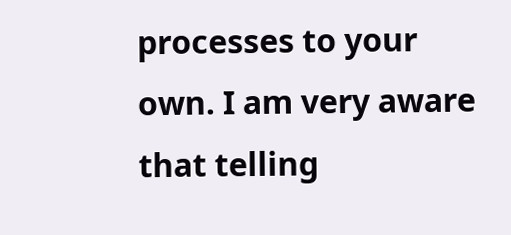processes to your own. I am very aware that telling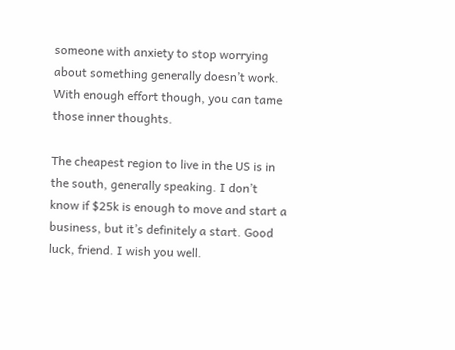someone with anxiety to stop worrying about something generally doesn’t work. With enough effort though, you can tame those inner thoughts.

The cheapest region to live in the US is in the south, generally speaking. I don’t know if $25k is enough to move and start a business, but it’s definitely a start. Good luck, friend. I wish you well.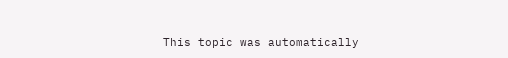This topic was automatically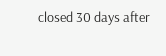closed 30 days after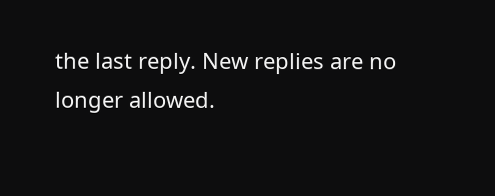the last reply. New replies are no longer allowed.